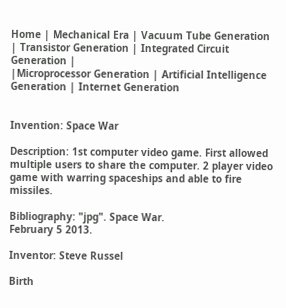Home | Mechanical Era | Vacuum Tube Generation | Transistor Generation | Integrated Circuit Generation |
|Microprocessor Generation | Artificial Intelligence Generation | Internet Generation


Invention: Space War

Description: 1st computer video game. First allowed multiple users to share the computer. 2 player video game with warring spaceships and able to fire missiles.

Bibliography: "jpg". Space War.
February 5 2013.

Inventor: Steve Russel

Birth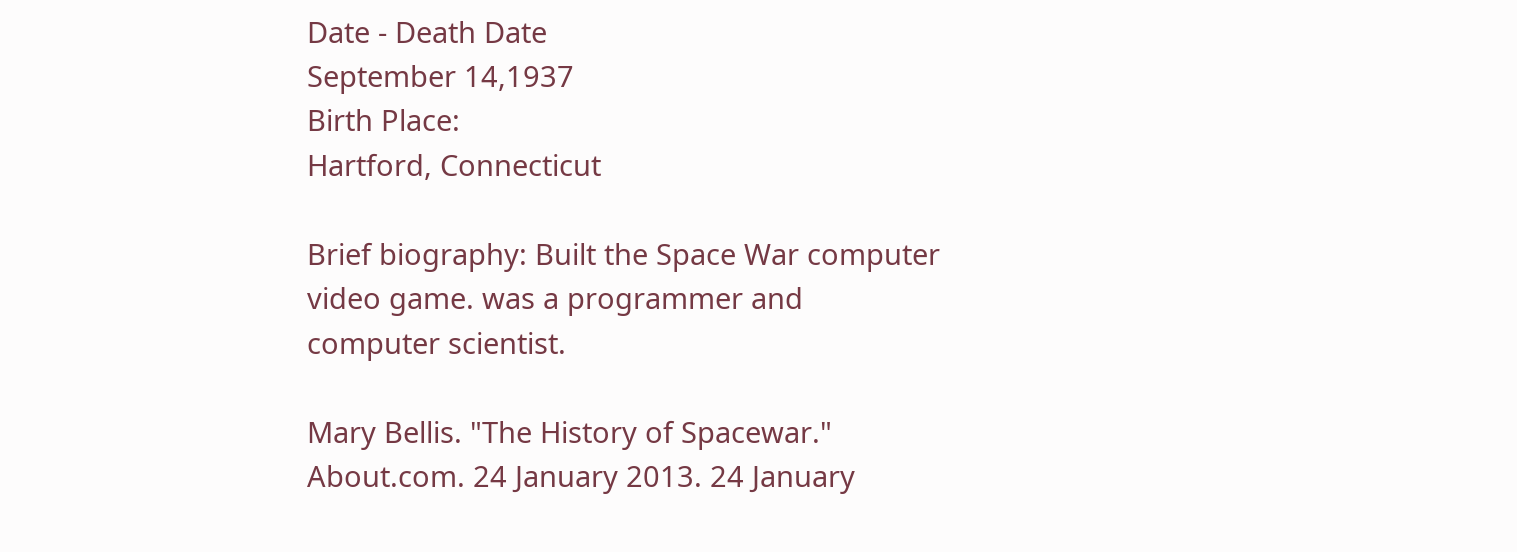Date - Death Date
September 14,1937
Birth Place:
Hartford, Connecticut

Brief biography: Built the Space War computer video game. was a programmer and computer scientist.

Mary Bellis. "The History of Spacewar." About.com. 24 January 2013. 24 January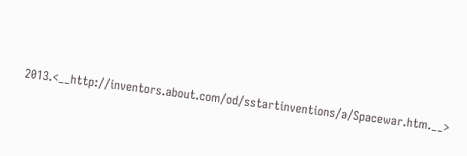2013.<__http://inventors.about.com/od/sstartinventions/a/Spacewar.htm.__>